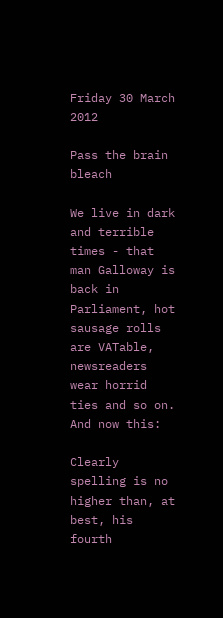Friday 30 March 2012

Pass the brain bleach

We live in dark and terrible times - that man Galloway is back in Parliament, hot sausage rolls are VATable, newsreaders wear horrid ties and so on. And now this:

Clearly spelling is no higher than, at best, his fourth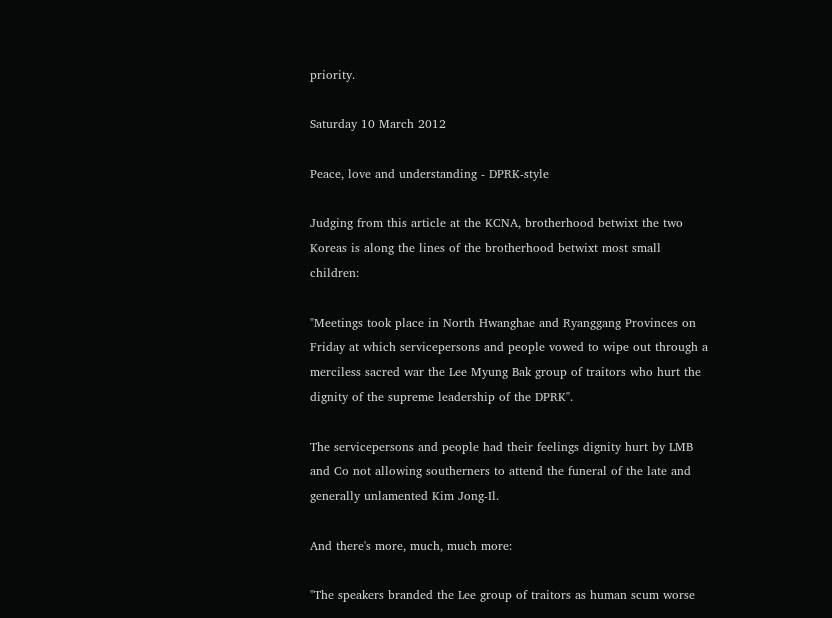priority.

Saturday 10 March 2012

Peace, love and understanding - DPRK-style

Judging from this article at the KCNA, brotherhood betwixt the two Koreas is along the lines of the brotherhood betwixt most small children:

"Meetings took place in North Hwanghae and Ryanggang Provinces on Friday at which servicepersons and people vowed to wipe out through a merciless sacred war the Lee Myung Bak group of traitors who hurt the dignity of the supreme leadership of the DPRK".

The servicepersons and people had their feelings dignity hurt by LMB and Co not allowing southerners to attend the funeral of the late and generally unlamented Kim Jong-Il.

And there's more, much, much more:

"The speakers branded the Lee group of traitors as human scum worse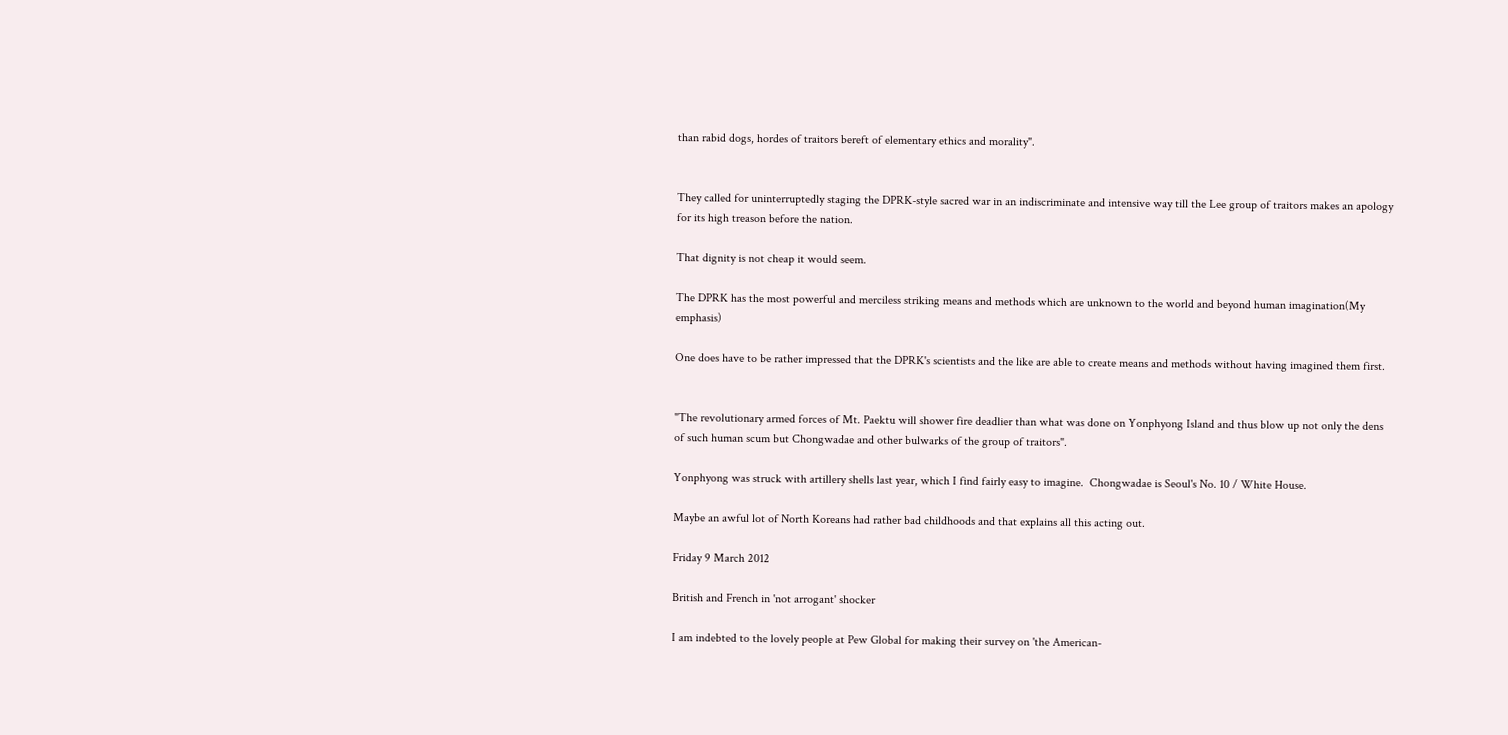than rabid dogs, hordes of traitors bereft of elementary ethics and morality".


They called for uninterruptedly staging the DPRK-style sacred war in an indiscriminate and intensive way till the Lee group of traitors makes an apology for its high treason before the nation.

That dignity is not cheap it would seem.

The DPRK has the most powerful and merciless striking means and methods which are unknown to the world and beyond human imagination(My emphasis)

One does have to be rather impressed that the DPRK's scientists and the like are able to create means and methods without having imagined them first.


"The revolutionary armed forces of Mt. Paektu will shower fire deadlier than what was done on Yonphyong Island and thus blow up not only the dens of such human scum but Chongwadae and other bulwarks of the group of traitors".

Yonphyong was struck with artillery shells last year, which I find fairly easy to imagine.  Chongwadae is Seoul's No. 10 / White House.

Maybe an awful lot of North Koreans had rather bad childhoods and that explains all this acting out.

Friday 9 March 2012

British and French in 'not arrogant' shocker

I am indebted to the lovely people at Pew Global for making their survey on 'the American-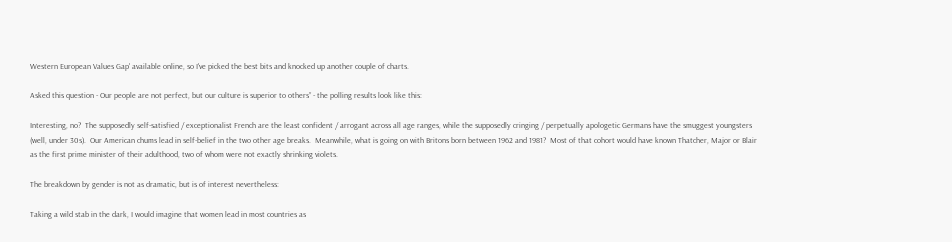Western European Values Gap' available online, so I've picked the best bits and knocked up another couple of charts.

Asked this question - Our people are not perfect, but our culture is superior to others” - the polling results look like this:

Interesting, no?  The supposedly self-satisfied / exceptionalist French are the least confident / arrogant across all age ranges, while the supposedly cringing / perpetually apologetic Germans have the smuggest youngsters (well, under 30s).  Our American chums lead in self-belief in the two other age breaks.  Meanwhile, what is going on with Britons born between 1962 and 1981?  Most of that cohort would have known Thatcher, Major or Blair as the first prime minister of their adulthood, two of whom were not exactly shrinking violets.

The breakdown by gender is not as dramatic, but is of interest nevertheless:

Taking a wild stab in the dark, I would imagine that women lead in most countries as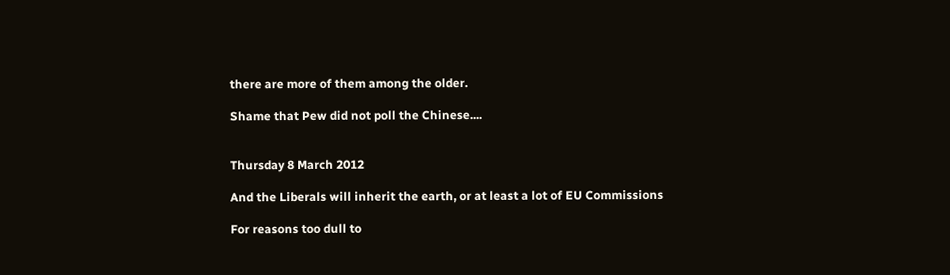there are more of them among the older.

Shame that Pew did not poll the Chinese....


Thursday 8 March 2012

And the Liberals will inherit the earth, or at least a lot of EU Commissions

For reasons too dull to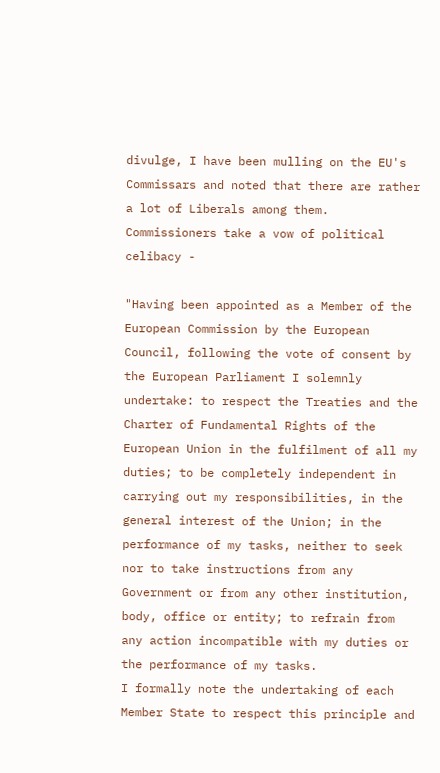divulge, I have been mulling on the EU's Commissars and noted that there are rather a lot of Liberals among them.  Commissioners take a vow of political celibacy -

"Having been appointed as a Member of the European Commission by the European Council, following the vote of consent by the European Parliament I solemnly undertake: to respect the Treaties and the Charter of Fundamental Rights of the European Union in the fulfilment of all my duties; to be completely independent in carrying out my responsibilities, in the general interest of the Union; in the performance of my tasks, neither to seek nor to take instructions from any Government or from any other institution, body, office or entity; to refrain from any action incompatible with my duties or the performance of my tasks.
I formally note the undertaking of each Member State to respect this principle and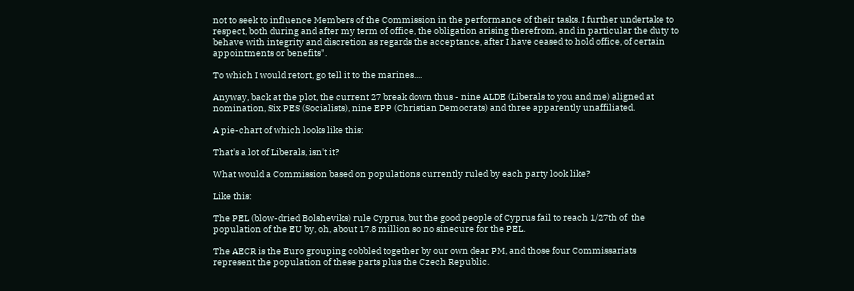not to seek to influence Members of the Commission in the performance of their tasks. I further undertake to respect, both during and after my term of office, the obligation arising therefrom, and in particular the duty to behave with integrity and discretion as regards the acceptance, after I have ceased to hold office, of certain appointments or benefits".

To which I would retort, go tell it to the marines....

Anyway, back at the plot, the current 27 break down thus - nine ALDE (Liberals to you and me) aligned at nomination, Six PES (Socialists), nine EPP (Christian Democrats) and three apparently unaffiliated.

A pie-chart of which looks like this:

That's a lot of Liberals, isn't it?

What would a Commission based on populations currently ruled by each party look like?

Like this:

The PEL (blow-dried Bolsheviks) rule Cyprus, but the good people of Cyprus fail to reach 1/27th of  the population of the EU by, oh, about 17.8 million so no sinecure for the PEL.

The AECR is the Euro grouping cobbled together by our own dear PM, and those four Commissariats represent the population of these parts plus the Czech Republic.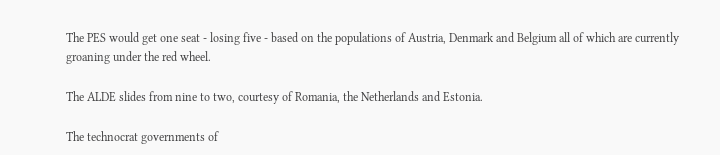The PES would get one seat - losing five - based on the populations of Austria, Denmark and Belgium all of which are currently groaning under the red wheel.

The ALDE slides from nine to two, courtesy of Romania, the Netherlands and Estonia.

The technocrat governments of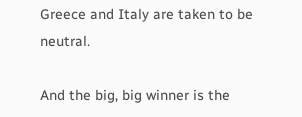Greece and Italy are taken to be neutral.

And the big, big winner is the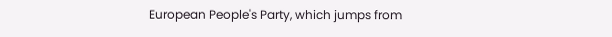European People's Party, which jumps from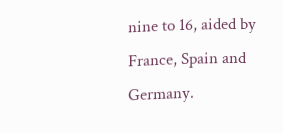nine to 16, aided by France, Spain and Germany.